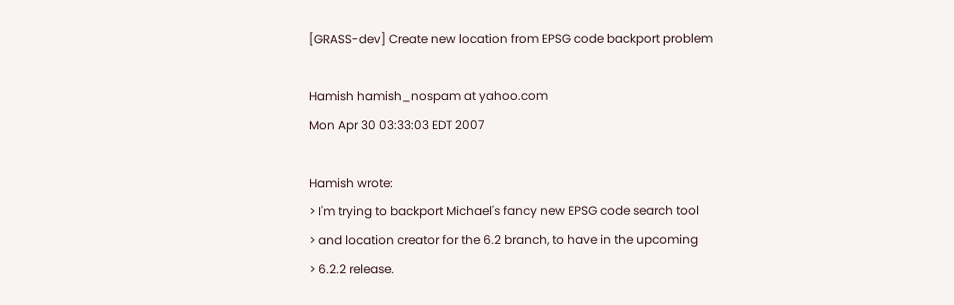[GRASS-dev] Create new location from EPSG code backport problem

Hamish hamish_nospam at yahoo.com
Mon Apr 30 03:33:03 EDT 2007

Hamish wrote:
> I'm trying to backport Michael's fancy new EPSG code search tool
> and location creator for the 6.2 branch, to have in the upcoming
> 6.2.2 release.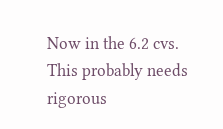Now in the 6.2 cvs. This probably needs rigorous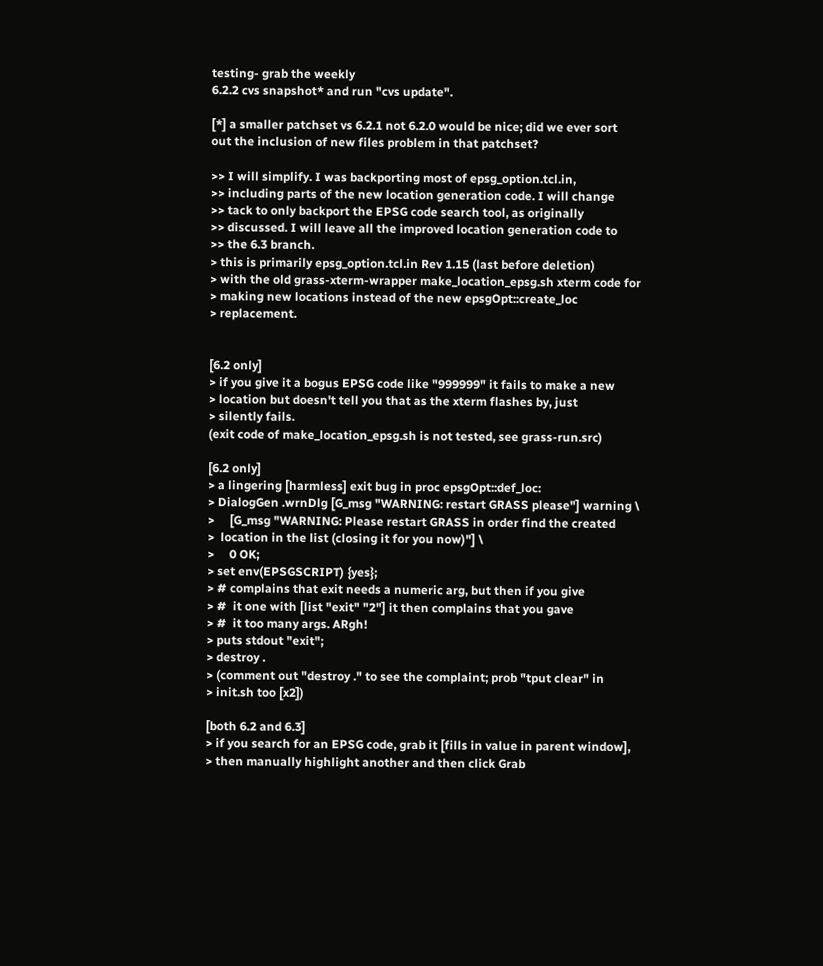testing- grab the weekly
6.2.2 cvs snapshot* and run "cvs update".

[*] a smaller patchset vs 6.2.1 not 6.2.0 would be nice; did we ever sort
out the inclusion of new files problem in that patchset?

>> I will simplify. I was backporting most of epsg_option.tcl.in,
>> including parts of the new location generation code. I will change
>> tack to only backport the EPSG code search tool, as originally
>> discussed. I will leave all the improved location generation code to
>> the 6.3 branch.
> this is primarily epsg_option.tcl.in Rev 1.15 (last before deletion)
> with the old grass-xterm-wrapper make_location_epsg.sh xterm code for
> making new locations instead of the new epsgOpt::create_loc
> replacement.


[6.2 only]
> if you give it a bogus EPSG code like "999999" it fails to make a new
> location but doesn't tell you that as the xterm flashes by, just
> silently fails.
(exit code of make_location_epsg.sh is not tested, see grass-run.src)

[6.2 only]
> a lingering [harmless] exit bug in proc epsgOpt::def_loc:
> DialogGen .wrnDlg [G_msg "WARNING: restart GRASS please"] warning \
>     [G_msg "WARNING: Please restart GRASS in order find the created
>  location in the list (closing it for you now)"] \
>     0 OK;
> set env(EPSGSCRIPT) {yes};
> # complains that exit needs a numeric arg, but then if you give
> #  it one with [list "exit" "2"] it then complains that you gave
> #  it too many args. ARgh!
> puts stdout "exit";
> destroy .
> (comment out "destroy ." to see the complaint; prob "tput clear" in
> init.sh too [x2])

[both 6.2 and 6.3]
> if you search for an EPSG code, grab it [fills in value in parent window],
> then manually highlight another and then click Grab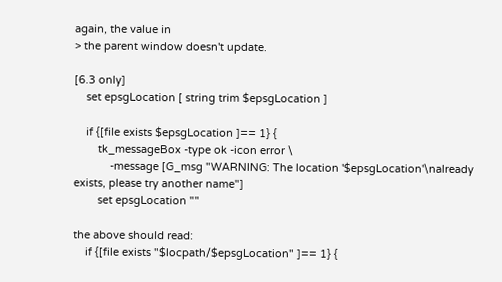again, the value in
> the parent window doesn't update.

[6.3 only]
    set epsgLocation [ string trim $epsgLocation ]

    if {[file exists $epsgLocation ]== 1} {
        tk_messageBox -type ok -icon error \
            -message [G_msg "WARNING: The location '$epsgLocation'\nalready
exists, please try another name"]
        set epsgLocation ""

the above should read:
    if {[file exists "$locpath/$epsgLocation" ]== 1} {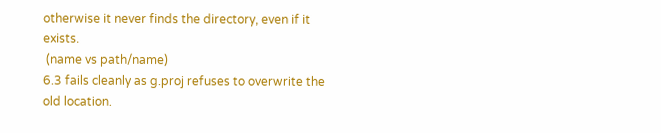otherwise it never finds the directory, even if it exists.
 (name vs path/name)
6.3 fails cleanly as g.proj refuses to overwrite the old location.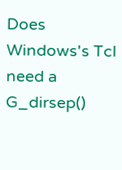Does Windows's Tcl need a G_dirsep()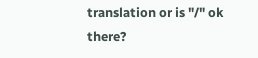translation or is "/" ok there?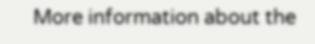More information about the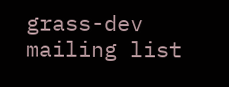grass-dev mailing list